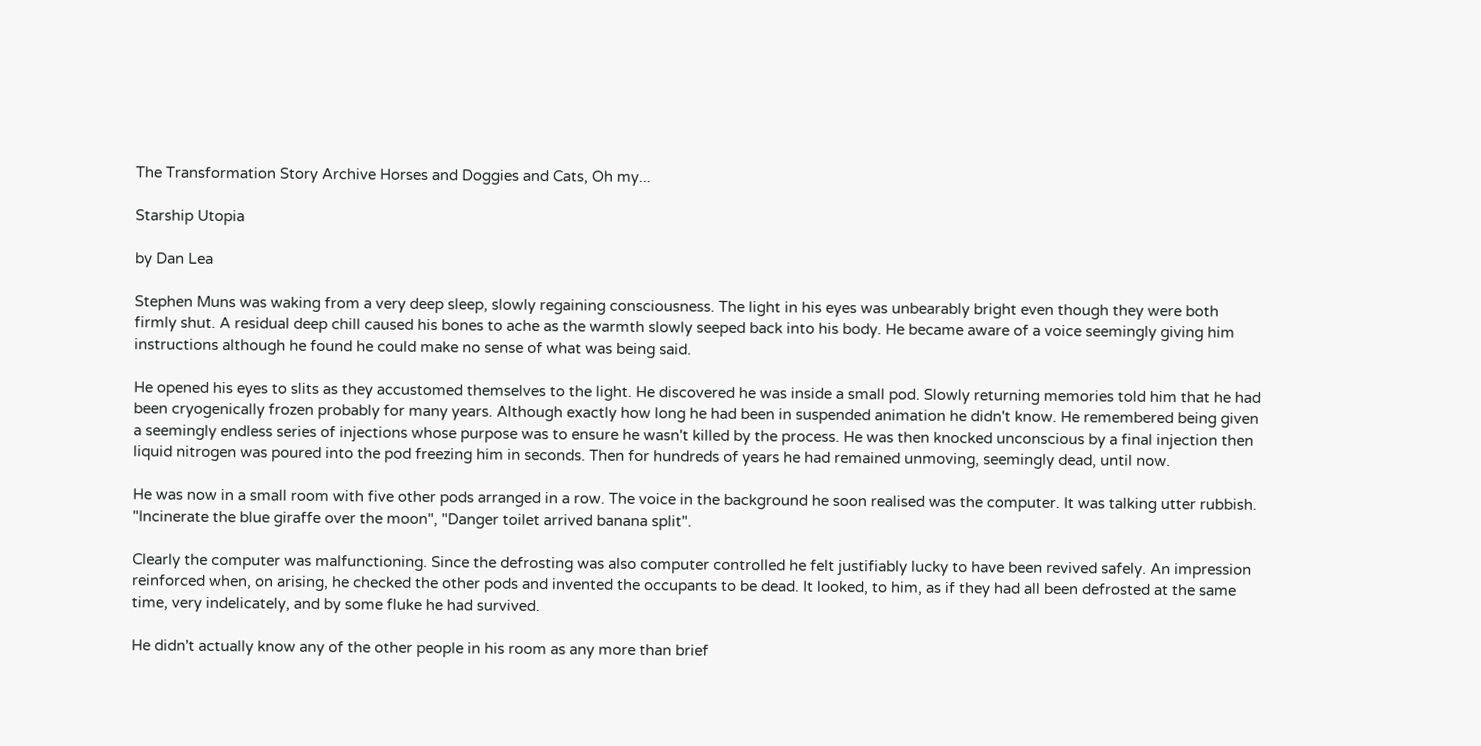The Transformation Story Archive Horses and Doggies and Cats, Oh my...

Starship Utopia

by Dan Lea

Stephen Muns was waking from a very deep sleep, slowly regaining consciousness. The light in his eyes was unbearably bright even though they were both firmly shut. A residual deep chill caused his bones to ache as the warmth slowly seeped back into his body. He became aware of a voice seemingly giving him instructions although he found he could make no sense of what was being said.

He opened his eyes to slits as they accustomed themselves to the light. He discovered he was inside a small pod. Slowly returning memories told him that he had been cryogenically frozen probably for many years. Although exactly how long he had been in suspended animation he didn't know. He remembered being given a seemingly endless series of injections whose purpose was to ensure he wasn't killed by the process. He was then knocked unconscious by a final injection then liquid nitrogen was poured into the pod freezing him in seconds. Then for hundreds of years he had remained unmoving, seemingly dead, until now.

He was now in a small room with five other pods arranged in a row. The voice in the background he soon realised was the computer. It was talking utter rubbish. "Incinerate the blue giraffe over the moon", "Danger toilet arrived banana split".

Clearly the computer was malfunctioning. Since the defrosting was also computer controlled he felt justifiably lucky to have been revived safely. An impression reinforced when, on arising, he checked the other pods and invented the occupants to be dead. It looked, to him, as if they had all been defrosted at the same time, very indelicately, and by some fluke he had survived.

He didn't actually know any of the other people in his room as any more than brief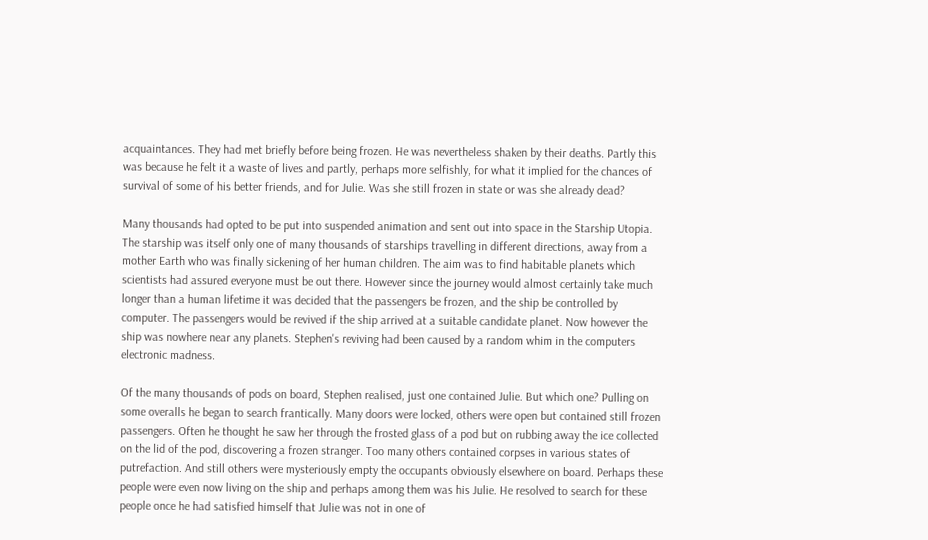acquaintances. They had met briefly before being frozen. He was nevertheless shaken by their deaths. Partly this was because he felt it a waste of lives and partly, perhaps more selfishly, for what it implied for the chances of survival of some of his better friends, and for Julie. Was she still frozen in state or was she already dead?

Many thousands had opted to be put into suspended animation and sent out into space in the Starship Utopia. The starship was itself only one of many thousands of starships travelling in different directions, away from a mother Earth who was finally sickening of her human children. The aim was to find habitable planets which scientists had assured everyone must be out there. However since the journey would almost certainly take much longer than a human lifetime it was decided that the passengers be frozen, and the ship be controlled by computer. The passengers would be revived if the ship arrived at a suitable candidate planet. Now however the ship was nowhere near any planets. Stephen's reviving had been caused by a random whim in the computers electronic madness.

Of the many thousands of pods on board, Stephen realised, just one contained Julie. But which one? Pulling on some overalls he began to search frantically. Many doors were locked, others were open but contained still frozen passengers. Often he thought he saw her through the frosted glass of a pod but on rubbing away the ice collected on the lid of the pod, discovering a frozen stranger. Too many others contained corpses in various states of putrefaction. And still others were mysteriously empty the occupants obviously elsewhere on board. Perhaps these people were even now living on the ship and perhaps among them was his Julie. He resolved to search for these people once he had satisfied himself that Julie was not in one of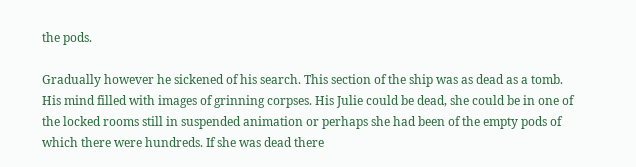the pods.

Gradually however he sickened of his search. This section of the ship was as dead as a tomb. His mind filled with images of grinning corpses. His Julie could be dead, she could be in one of the locked rooms still in suspended animation or perhaps she had been of the empty pods of which there were hundreds. If she was dead there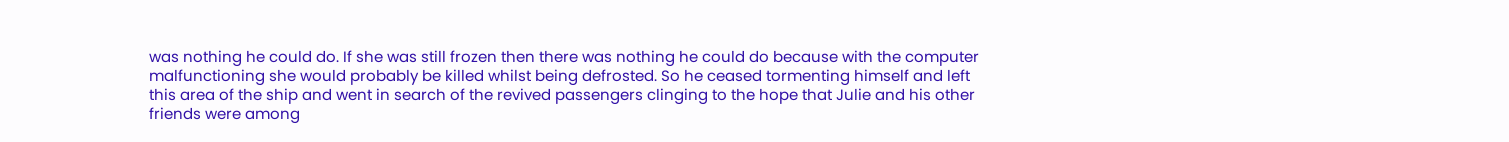was nothing he could do. If she was still frozen then there was nothing he could do because with the computer malfunctioning she would probably be killed whilst being defrosted. So he ceased tormenting himself and left this area of the ship and went in search of the revived passengers clinging to the hope that Julie and his other friends were among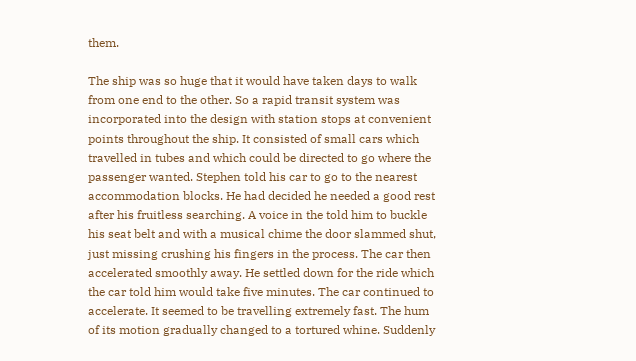them.

The ship was so huge that it would have taken days to walk from one end to the other. So a rapid transit system was incorporated into the design with station stops at convenient points throughout the ship. It consisted of small cars which travelled in tubes and which could be directed to go where the passenger wanted. Stephen told his car to go to the nearest accommodation blocks. He had decided he needed a good rest after his fruitless searching. A voice in the told him to buckle his seat belt and with a musical chime the door slammed shut, just missing crushing his fingers in the process. The car then accelerated smoothly away. He settled down for the ride which the car told him would take five minutes. The car continued to accelerate. It seemed to be travelling extremely fast. The hum of its motion gradually changed to a tortured whine. Suddenly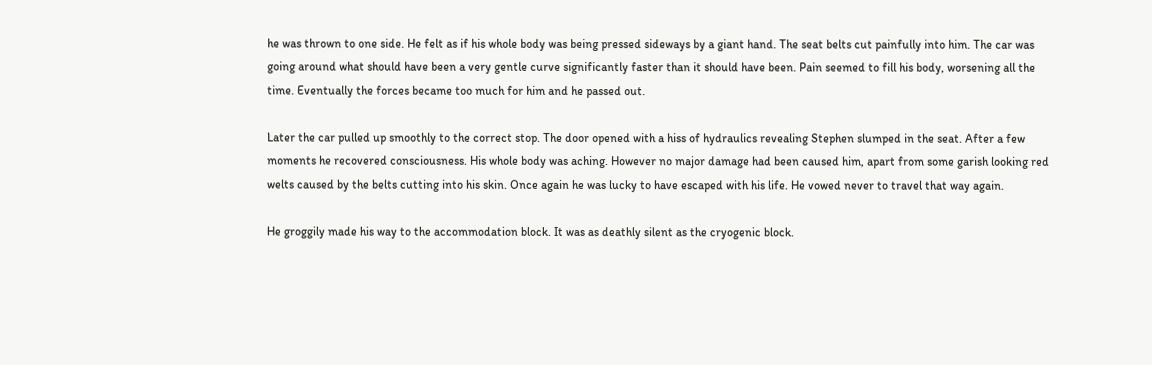he was thrown to one side. He felt as if his whole body was being pressed sideways by a giant hand. The seat belts cut painfully into him. The car was going around what should have been a very gentle curve significantly faster than it should have been. Pain seemed to fill his body, worsening all the time. Eventually the forces became too much for him and he passed out.

Later the car pulled up smoothly to the correct stop. The door opened with a hiss of hydraulics revealing Stephen slumped in the seat. After a few moments he recovered consciousness. His whole body was aching. However no major damage had been caused him, apart from some garish looking red welts caused by the belts cutting into his skin. Once again he was lucky to have escaped with his life. He vowed never to travel that way again.

He groggily made his way to the accommodation block. It was as deathly silent as the cryogenic block.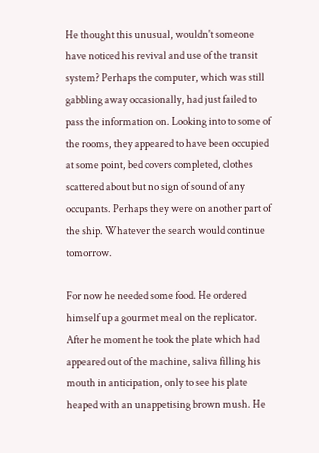He thought this unusual, wouldn't someone have noticed his revival and use of the transit system? Perhaps the computer, which was still gabbling away occasionally, had just failed to pass the information on. Looking into to some of the rooms, they appeared to have been occupied at some point, bed covers completed, clothes scattered about but no sign of sound of any occupants. Perhaps they were on another part of the ship. Whatever the search would continue tomorrow.

For now he needed some food. He ordered himself up a gourmet meal on the replicator. After he moment he took the plate which had appeared out of the machine, saliva filling his mouth in anticipation, only to see his plate heaped with an unappetising brown mush. He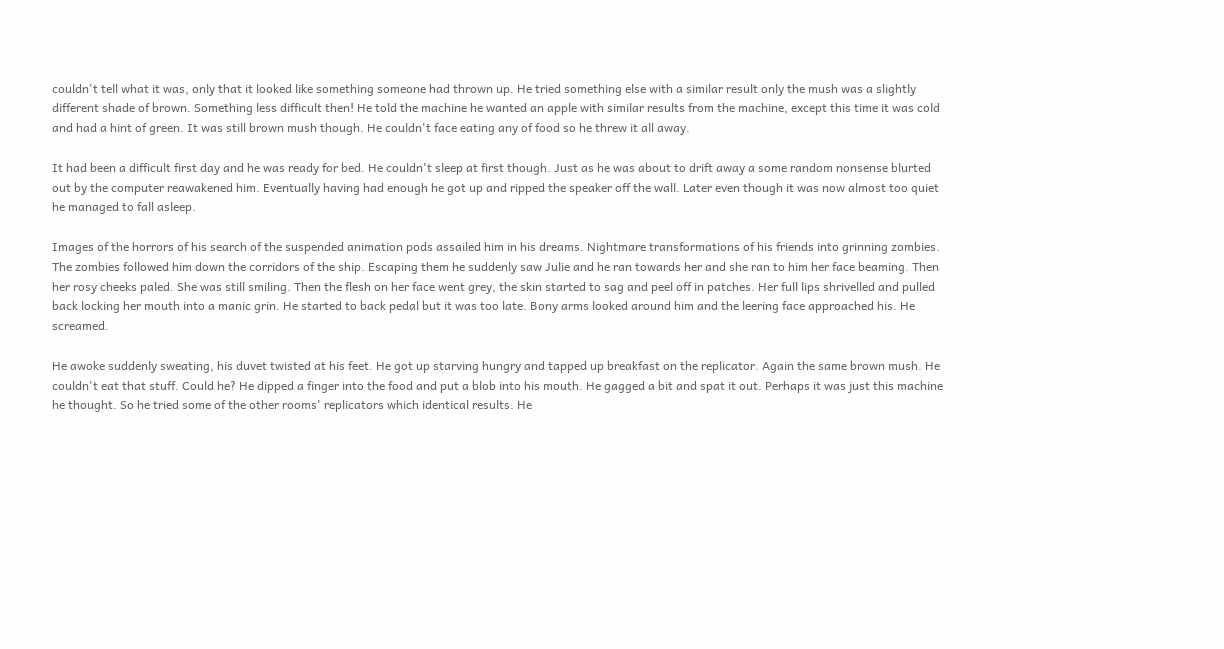couldn't tell what it was, only that it looked like something someone had thrown up. He tried something else with a similar result only the mush was a slightly different shade of brown. Something less difficult then! He told the machine he wanted an apple with similar results from the machine, except this time it was cold and had a hint of green. It was still brown mush though. He couldn't face eating any of food so he threw it all away.

It had been a difficult first day and he was ready for bed. He couldn't sleep at first though. Just as he was about to drift away a some random nonsense blurted out by the computer reawakened him. Eventually having had enough he got up and ripped the speaker off the wall. Later even though it was now almost too quiet he managed to fall asleep.

Images of the horrors of his search of the suspended animation pods assailed him in his dreams. Nightmare transformations of his friends into grinning zombies. The zombies followed him down the corridors of the ship. Escaping them he suddenly saw Julie and he ran towards her and she ran to him her face beaming. Then her rosy cheeks paled. She was still smiling. Then the flesh on her face went grey, the skin started to sag and peel off in patches. Her full lips shrivelled and pulled back locking her mouth into a manic grin. He started to back pedal but it was too late. Bony arms looked around him and the leering face approached his. He screamed.

He awoke suddenly sweating, his duvet twisted at his feet. He got up starving hungry and tapped up breakfast on the replicator. Again the same brown mush. He couldn't eat that stuff. Could he? He dipped a finger into the food and put a blob into his mouth. He gagged a bit and spat it out. Perhaps it was just this machine he thought. So he tried some of the other rooms' replicators which identical results. He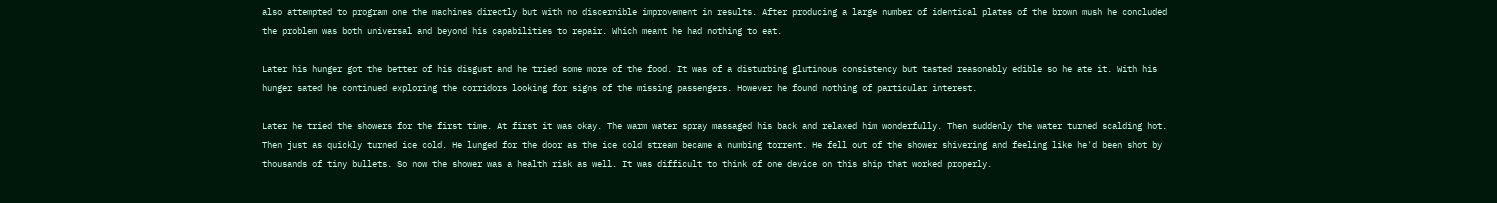also attempted to program one the machines directly but with no discernible improvement in results. After producing a large number of identical plates of the brown mush he concluded the problem was both universal and beyond his capabilities to repair. Which meant he had nothing to eat.

Later his hunger got the better of his disgust and he tried some more of the food. It was of a disturbing glutinous consistency but tasted reasonably edible so he ate it. With his hunger sated he continued exploring the corridors looking for signs of the missing passengers. However he found nothing of particular interest.

Later he tried the showers for the first time. At first it was okay. The warm water spray massaged his back and relaxed him wonderfully. Then suddenly the water turned scalding hot. Then just as quickly turned ice cold. He lunged for the door as the ice cold stream became a numbing torrent. He fell out of the shower shivering and feeling like he'd been shot by thousands of tiny bullets. So now the shower was a health risk as well. It was difficult to think of one device on this ship that worked properly.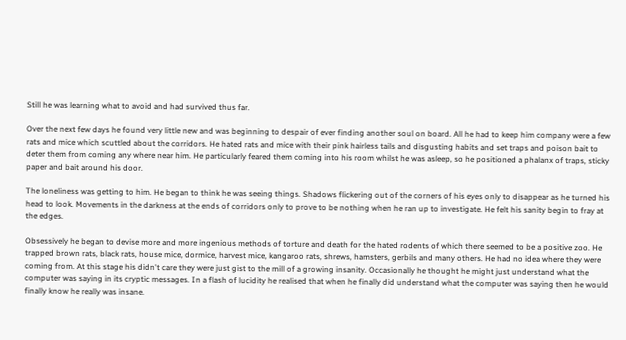Still he was learning what to avoid and had survived thus far.

Over the next few days he found very little new and was beginning to despair of ever finding another soul on board. All he had to keep him company were a few rats and mice which scuttled about the corridors. He hated rats and mice with their pink hairless tails and disgusting habits and set traps and poison bait to deter them from coming any where near him. He particularly feared them coming into his room whilst he was asleep, so he positioned a phalanx of traps, sticky paper and bait around his door.

The loneliness was getting to him. He began to think he was seeing things. Shadows flickering out of the corners of his eyes only to disappear as he turned his head to look. Movements in the darkness at the ends of corridors only to prove to be nothing when he ran up to investigate. He felt his sanity begin to fray at the edges.

Obsessively he began to devise more and more ingenious methods of torture and death for the hated rodents of which there seemed to be a positive zoo. He trapped brown rats, black rats, house mice, dormice, harvest mice, kangaroo rats, shrews, hamsters, gerbils and many others. He had no idea where they were coming from. At this stage his didn't care they were just gist to the mill of a growing insanity. Occasionally he thought he might just understand what the computer was saying in its cryptic messages. In a flash of lucidity he realised that when he finally did understand what the computer was saying then he would finally know he really was insane.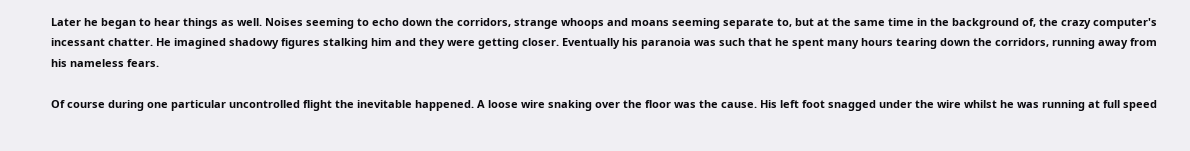Later he began to hear things as well. Noises seeming to echo down the corridors, strange whoops and moans seeming separate to, but at the same time in the background of, the crazy computer's incessant chatter. He imagined shadowy figures stalking him and they were getting closer. Eventually his paranoia was such that he spent many hours tearing down the corridors, running away from his nameless fears.

Of course during one particular uncontrolled flight the inevitable happened. A loose wire snaking over the floor was the cause. His left foot snagged under the wire whilst he was running at full speed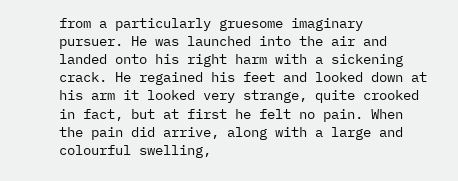from a particularly gruesome imaginary pursuer. He was launched into the air and landed onto his right harm with a sickening crack. He regained his feet and looked down at his arm it looked very strange, quite crooked in fact, but at first he felt no pain. When the pain did arrive, along with a large and colourful swelling,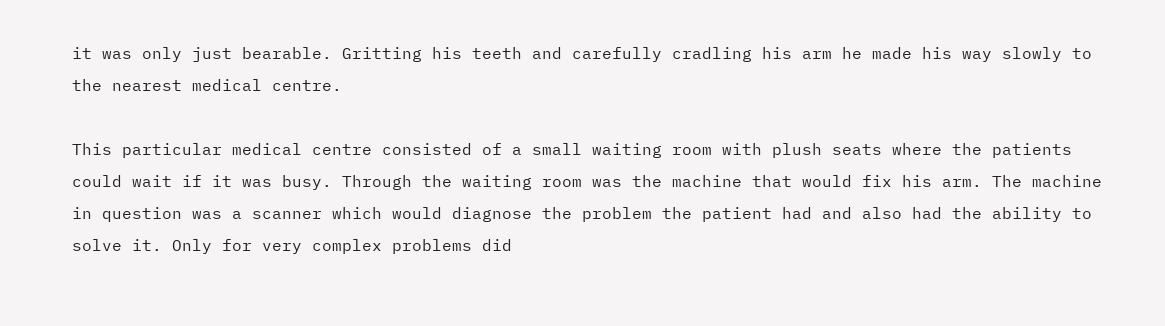it was only just bearable. Gritting his teeth and carefully cradling his arm he made his way slowly to the nearest medical centre.

This particular medical centre consisted of a small waiting room with plush seats where the patients could wait if it was busy. Through the waiting room was the machine that would fix his arm. The machine in question was a scanner which would diagnose the problem the patient had and also had the ability to solve it. Only for very complex problems did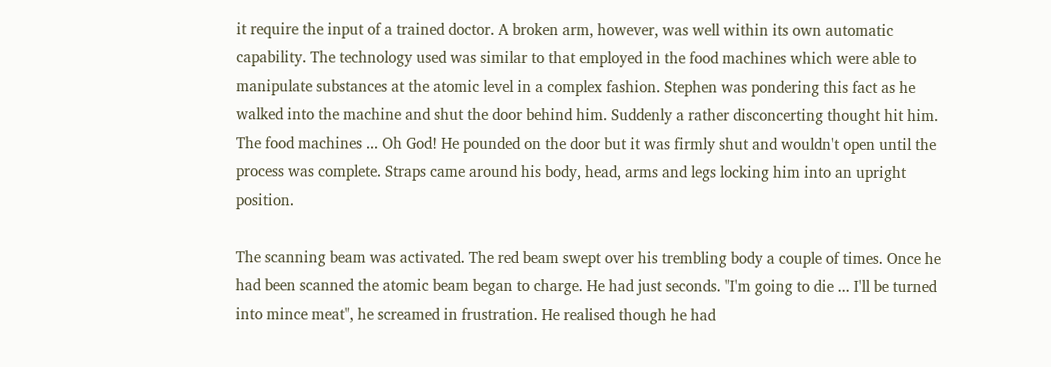it require the input of a trained doctor. A broken arm, however, was well within its own automatic capability. The technology used was similar to that employed in the food machines which were able to manipulate substances at the atomic level in a complex fashion. Stephen was pondering this fact as he walked into the machine and shut the door behind him. Suddenly a rather disconcerting thought hit him. The food machines ... Oh God! He pounded on the door but it was firmly shut and wouldn't open until the process was complete. Straps came around his body, head, arms and legs locking him into an upright position.

The scanning beam was activated. The red beam swept over his trembling body a couple of times. Once he had been scanned the atomic beam began to charge. He had just seconds. "I'm going to die ... I'll be turned into mince meat", he screamed in frustration. He realised though he had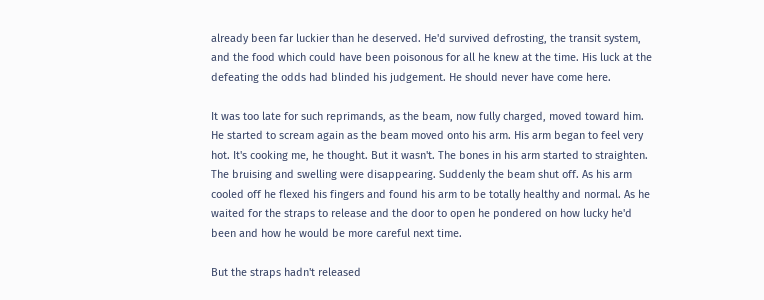already been far luckier than he deserved. He'd survived defrosting, the transit system, and the food which could have been poisonous for all he knew at the time. His luck at the defeating the odds had blinded his judgement. He should never have come here.

It was too late for such reprimands, as the beam, now fully charged, moved toward him. He started to scream again as the beam moved onto his arm. His arm began to feel very hot. It's cooking me, he thought. But it wasn't. The bones in his arm started to straighten. The bruising and swelling were disappearing. Suddenly the beam shut off. As his arm cooled off he flexed his fingers and found his arm to be totally healthy and normal. As he waited for the straps to release and the door to open he pondered on how lucky he'd been and how he would be more careful next time.

But the straps hadn't released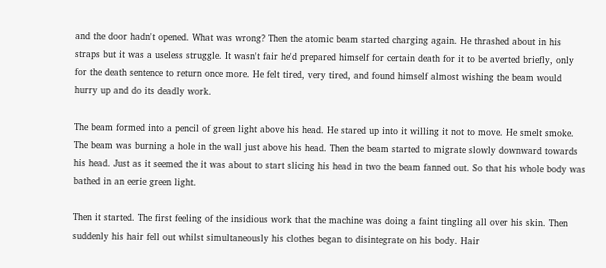and the door hadn't opened. What was wrong? Then the atomic beam started charging again. He thrashed about in his straps but it was a useless struggle. It wasn't fair he'd prepared himself for certain death for it to be averted briefly, only for the death sentence to return once more. He felt tired, very tired, and found himself almost wishing the beam would hurry up and do its deadly work.

The beam formed into a pencil of green light above his head. He stared up into it willing it not to move. He smelt smoke. The beam was burning a hole in the wall just above his head. Then the beam started to migrate slowly downward towards his head. Just as it seemed the it was about to start slicing his head in two the beam fanned out. So that his whole body was bathed in an eerie green light.

Then it started. The first feeling of the insidious work that the machine was doing a faint tingling all over his skin. Then suddenly his hair fell out whilst simultaneously his clothes began to disintegrate on his body. Hair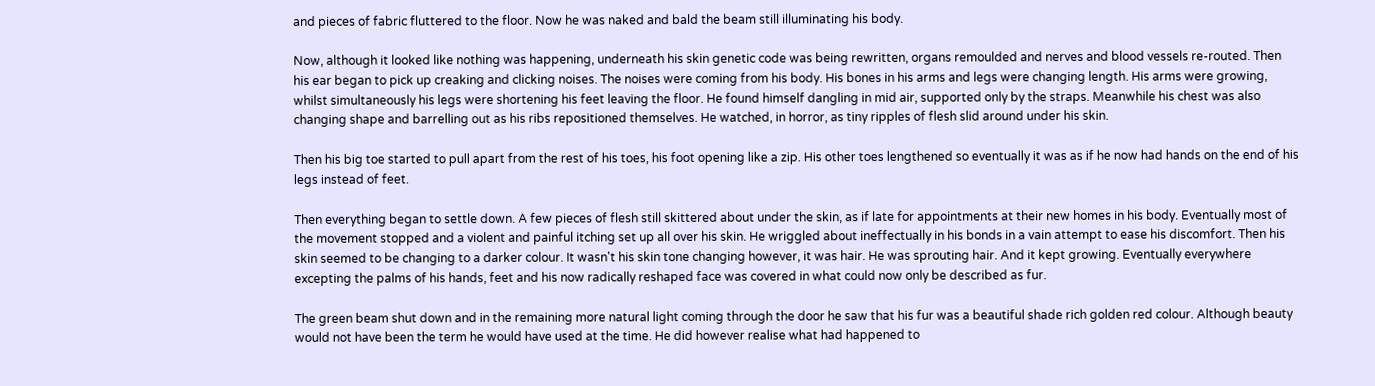and pieces of fabric fluttered to the floor. Now he was naked and bald the beam still illuminating his body.

Now, although it looked like nothing was happening, underneath his skin genetic code was being rewritten, organs remoulded and nerves and blood vessels re-routed. Then his ear began to pick up creaking and clicking noises. The noises were coming from his body. His bones in his arms and legs were changing length. His arms were growing, whilst simultaneously his legs were shortening his feet leaving the floor. He found himself dangling in mid air, supported only by the straps. Meanwhile his chest was also changing shape and barrelling out as his ribs repositioned themselves. He watched, in horror, as tiny ripples of flesh slid around under his skin.

Then his big toe started to pull apart from the rest of his toes, his foot opening like a zip. His other toes lengthened so eventually it was as if he now had hands on the end of his legs instead of feet.

Then everything began to settle down. A few pieces of flesh still skittered about under the skin, as if late for appointments at their new homes in his body. Eventually most of the movement stopped and a violent and painful itching set up all over his skin. He wriggled about ineffectually in his bonds in a vain attempt to ease his discomfort. Then his skin seemed to be changing to a darker colour. It wasn't his skin tone changing however, it was hair. He was sprouting hair. And it kept growing. Eventually everywhere excepting the palms of his hands, feet and his now radically reshaped face was covered in what could now only be described as fur.

The green beam shut down and in the remaining more natural light coming through the door he saw that his fur was a beautiful shade rich golden red colour. Although beauty would not have been the term he would have used at the time. He did however realise what had happened to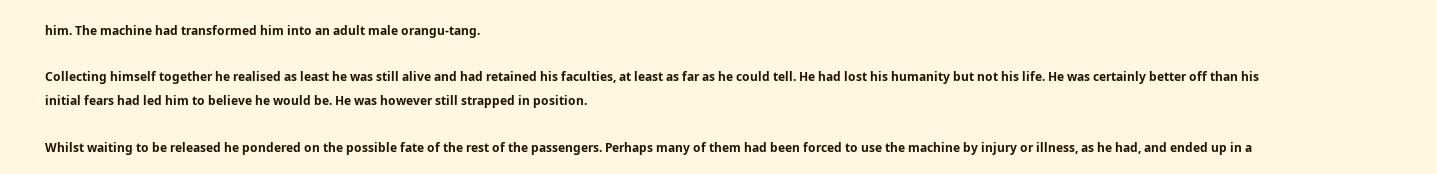him. The machine had transformed him into an adult male orangu-tang.

Collecting himself together he realised as least he was still alive and had retained his faculties, at least as far as he could tell. He had lost his humanity but not his life. He was certainly better off than his initial fears had led him to believe he would be. He was however still strapped in position.

Whilst waiting to be released he pondered on the possible fate of the rest of the passengers. Perhaps many of them had been forced to use the machine by injury or illness, as he had, and ended up in a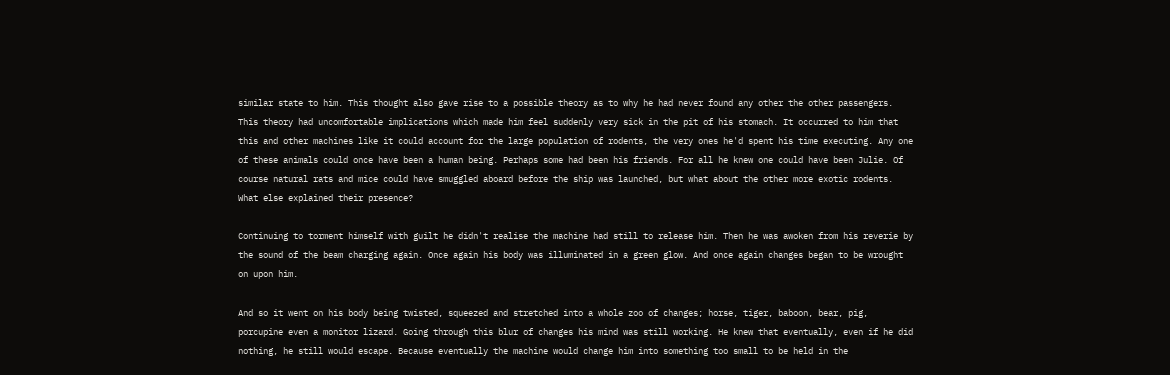similar state to him. This thought also gave rise to a possible theory as to why he had never found any other the other passengers. This theory had uncomfortable implications which made him feel suddenly very sick in the pit of his stomach. It occurred to him that this and other machines like it could account for the large population of rodents, the very ones he'd spent his time executing. Any one of these animals could once have been a human being. Perhaps some had been his friends. For all he knew one could have been Julie. Of course natural rats and mice could have smuggled aboard before the ship was launched, but what about the other more exotic rodents. What else explained their presence?

Continuing to torment himself with guilt he didn't realise the machine had still to release him. Then he was awoken from his reverie by the sound of the beam charging again. Once again his body was illuminated in a green glow. And once again changes began to be wrought on upon him.

And so it went on his body being twisted, squeezed and stretched into a whole zoo of changes; horse, tiger, baboon, bear, pig, porcupine even a monitor lizard. Going through this blur of changes his mind was still working. He knew that eventually, even if he did nothing, he still would escape. Because eventually the machine would change him into something too small to be held in the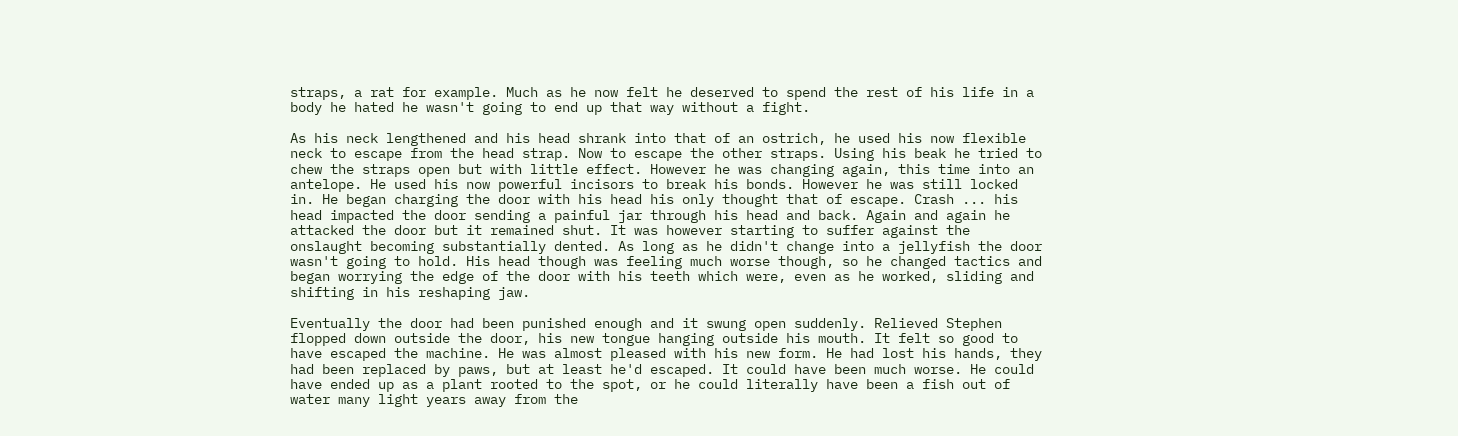straps, a rat for example. Much as he now felt he deserved to spend the rest of his life in a body he hated he wasn't going to end up that way without a fight.

As his neck lengthened and his head shrank into that of an ostrich, he used his now flexible neck to escape from the head strap. Now to escape the other straps. Using his beak he tried to chew the straps open but with little effect. However he was changing again, this time into an antelope. He used his now powerful incisors to break his bonds. However he was still locked in. He began charging the door with his head his only thought that of escape. Crash ... his head impacted the door sending a painful jar through his head and back. Again and again he attacked the door but it remained shut. It was however starting to suffer against the onslaught becoming substantially dented. As long as he didn't change into a jellyfish the door wasn't going to hold. His head though was feeling much worse though, so he changed tactics and began worrying the edge of the door with his teeth which were, even as he worked, sliding and shifting in his reshaping jaw.

Eventually the door had been punished enough and it swung open suddenly. Relieved Stephen flopped down outside the door, his new tongue hanging outside his mouth. It felt so good to have escaped the machine. He was almost pleased with his new form. He had lost his hands, they had been replaced by paws, but at least he'd escaped. It could have been much worse. He could have ended up as a plant rooted to the spot, or he could literally have been a fish out of water many light years away from the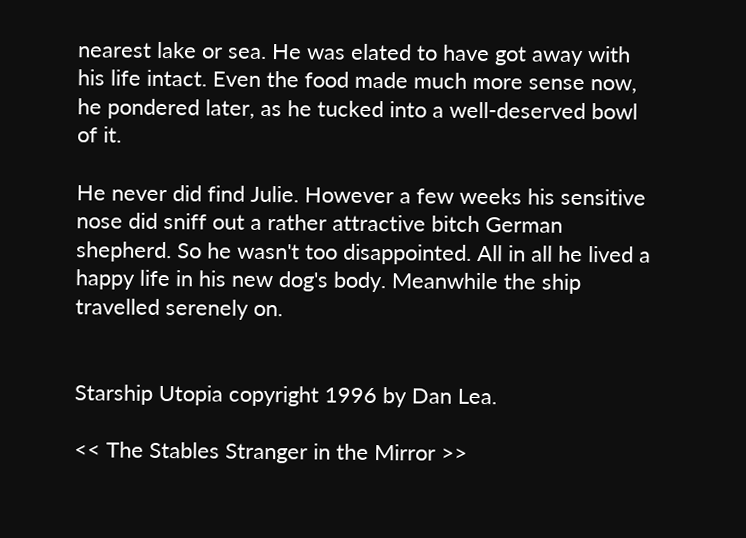nearest lake or sea. He was elated to have got away with his life intact. Even the food made much more sense now, he pondered later, as he tucked into a well-deserved bowl of it.

He never did find Julie. However a few weeks his sensitive nose did sniff out a rather attractive bitch German shepherd. So he wasn't too disappointed. All in all he lived a happy life in his new dog's body. Meanwhile the ship travelled serenely on.


Starship Utopia copyright 1996 by Dan Lea.

<< The Stables Stranger in the Mirror >>